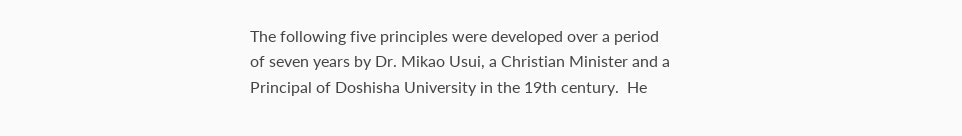The following five principles were developed over a period of seven years by Dr. Mikao Usui, a Christian Minister and a Principal of Doshisha University in the 19th century.  He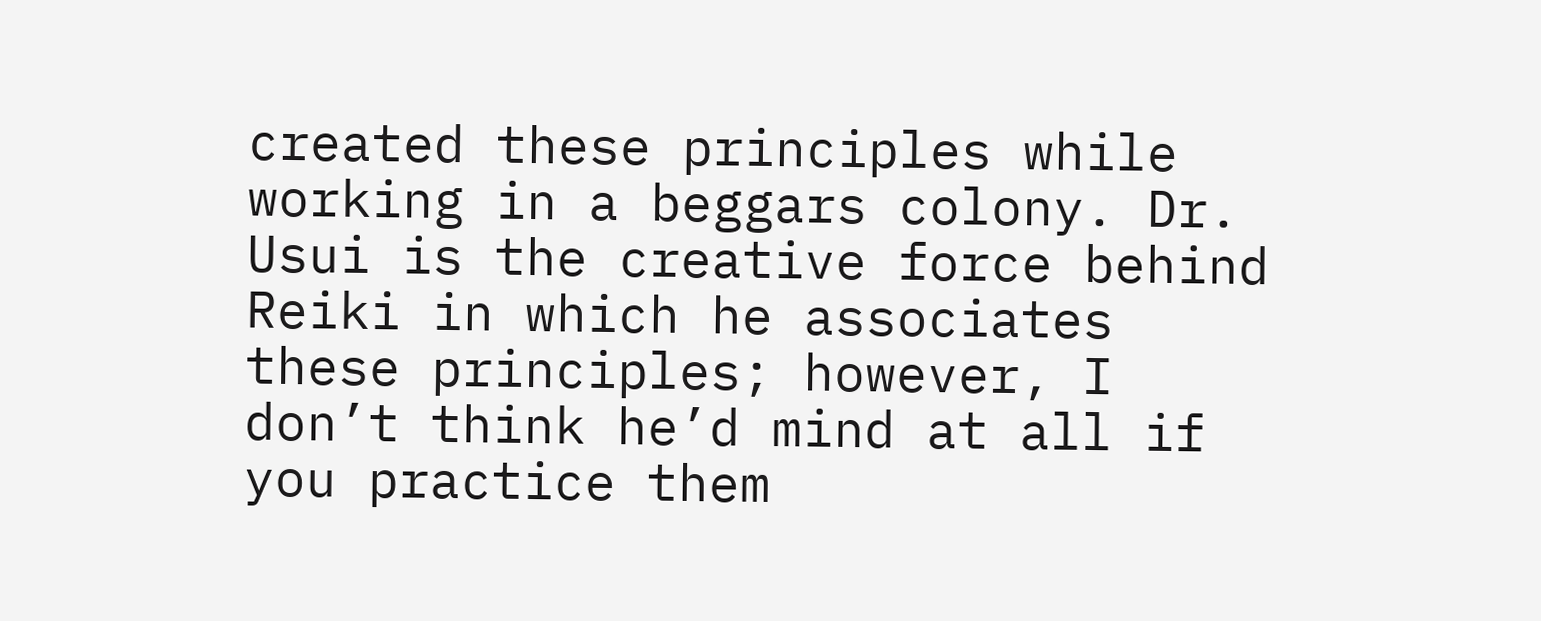created these principles while working in a beggars colony. Dr. Usui is the creative force behind Reiki in which he associates these principles; however, I don’t think he’d mind at all if you practice them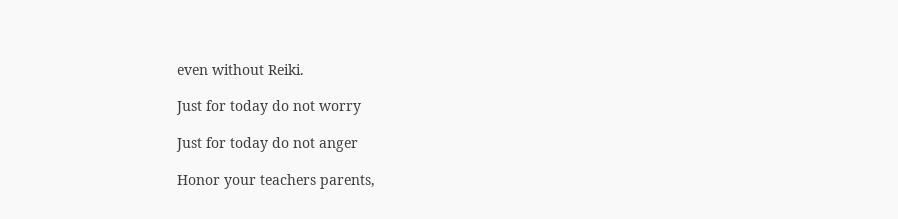even without Reiki.

Just for today do not worry

Just for today do not anger

Honor your teachers parents,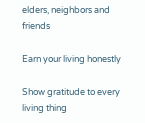elders, neighbors and friends

Earn your living honestly

Show gratitude to every living thing